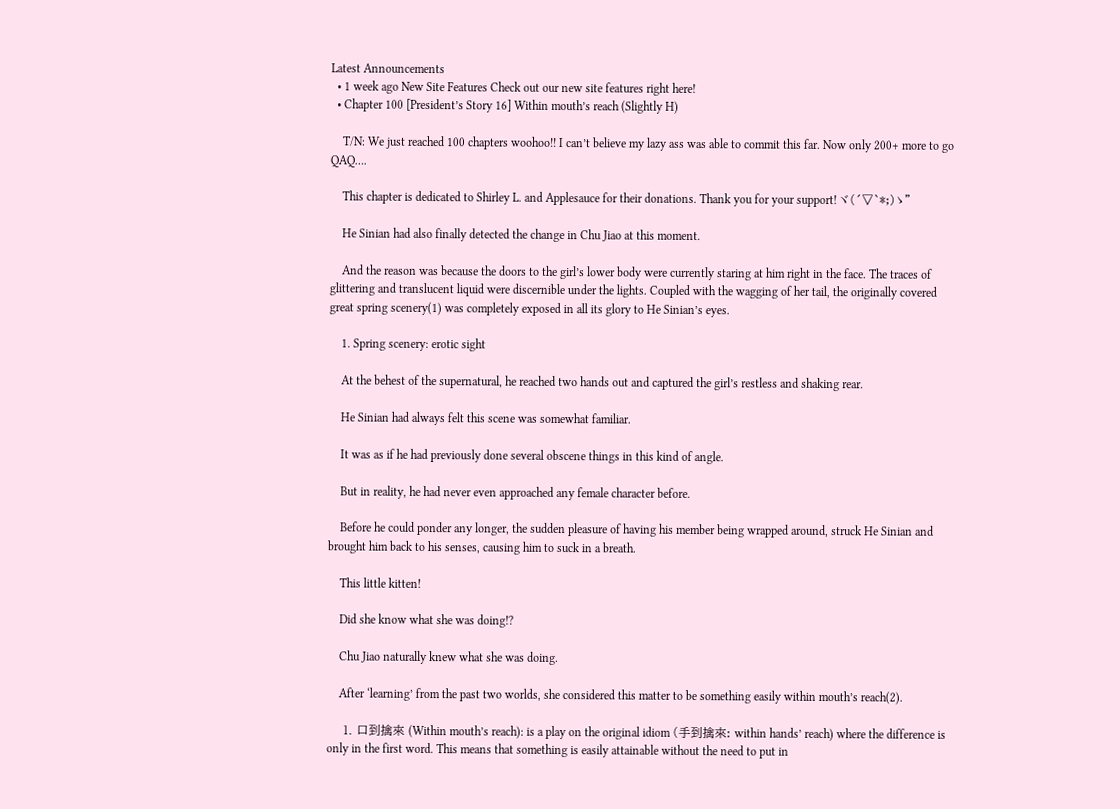Latest Announcements
  • 1 week ago New Site Features Check out our new site features right here!
  • Chapter 100 [President’s Story 16] Within mouth’s reach (Slightly H)

    T/N: We just reached 100 chapters woohoo!! I can’t believe my lazy ass was able to commit this far. Now only 200+ more to go QAQ….

    This chapter is dedicated to Shirley L. and Applesauce for their donations. Thank you for your support! ヾ(´▽`*;)ゝ”

    He Sinian had also finally detected the change in Chu Jiao at this moment.

    And the reason was because the doors to the girl’s lower body were currently staring at him right in the face. The traces of glittering and translucent liquid were discernible under the lights. Coupled with the wagging of her tail, the originally covered great spring scenery(1) was completely exposed in all its glory to He Sinian’s eyes.

    1. Spring scenery: erotic sight

    At the behest of the supernatural, he reached two hands out and captured the girl’s restless and shaking rear.

    He Sinian had always felt this scene was somewhat familiar.

    It was as if he had previously done several obscene things in this kind of angle.

    But in reality, he had never even approached any female character before.

    Before he could ponder any longer, the sudden pleasure of having his member being wrapped around, struck He Sinian and brought him back to his senses, causing him to suck in a breath.

    This little kitten!

    Did she know what she was doing!?

    Chu Jiao naturally knew what she was doing.

    After ‘learning’ from the past two worlds, she considered this matter to be something easily within mouth’s reach(2).

    1. 口到擒來 (Within mouth’s reach): is a play on the original idiom (手到擒來: within hands’ reach) where the difference is only in the first word. This means that something is easily attainable without the need to put in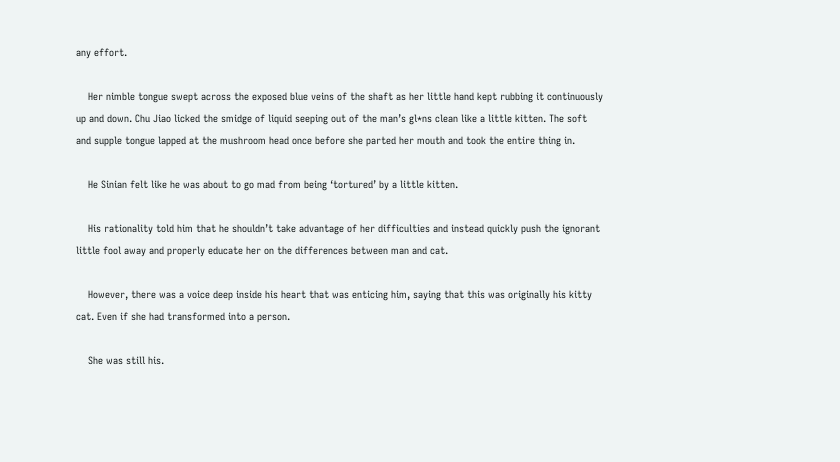any effort.

    Her nimble tongue swept across the exposed blue veins of the shaft as her little hand kept rubbing it continuously up and down. Chu Jiao licked the smidge of liquid seeping out of the man’s gl*ns clean like a little kitten. The soft and supple tongue lapped at the mushroom head once before she parted her mouth and took the entire thing in.

    He Sinian felt like he was about to go mad from being ‘tortured’ by a little kitten.

    His rationality told him that he shouldn’t take advantage of her difficulties and instead quickly push the ignorant little fool away and properly educate her on the differences between man and cat.

    However, there was a voice deep inside his heart that was enticing him, saying that this was originally his kitty cat. Even if she had transformed into a person.

    She was still his.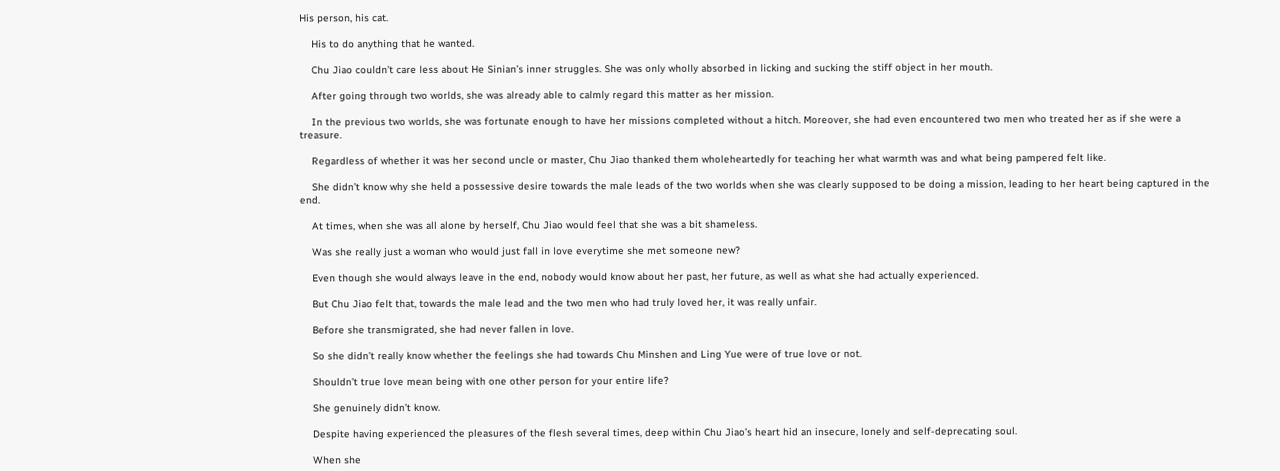His person, his cat.

    His to do anything that he wanted.

    Chu Jiao couldn’t care less about He Sinian’s inner struggles. She was only wholly absorbed in licking and sucking the stiff object in her mouth.

    After going through two worlds, she was already able to calmly regard this matter as her mission.

    In the previous two worlds, she was fortunate enough to have her missions completed without a hitch. Moreover, she had even encountered two men who treated her as if she were a treasure.

    Regardless of whether it was her second uncle or master, Chu Jiao thanked them wholeheartedly for teaching her what warmth was and what being pampered felt like.

    She didn’t know why she held a possessive desire towards the male leads of the two worlds when she was clearly supposed to be doing a mission, leading to her heart being captured in the end.

    At times, when she was all alone by herself, Chu Jiao would feel that she was a bit shameless.

    Was she really just a woman who would just fall in love everytime she met someone new?

    Even though she would always leave in the end, nobody would know about her past, her future, as well as what she had actually experienced.

    But Chu Jiao felt that, towards the male lead and the two men who had truly loved her, it was really unfair.

    Before she transmigrated, she had never fallen in love.

    So she didn’t really know whether the feelings she had towards Chu Minshen and Ling Yue were of true love or not.

    Shouldn’t true love mean being with one other person for your entire life?

    She genuinely didn’t know.

    Despite having experienced the pleasures of the flesh several times, deep within Chu Jiao’s heart hid an insecure, lonely and self-deprecating soul.

    When she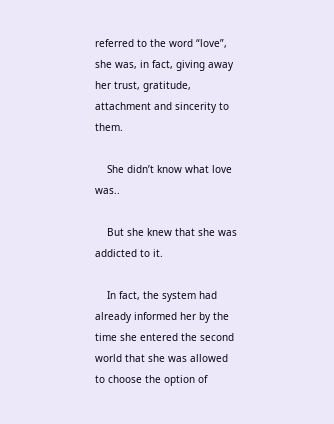referred to the word “love”, she was, in fact, giving away her trust, gratitude, attachment and sincerity to them.

    She didn’t know what love was..

    But she knew that she was addicted to it.

    In fact, the system had already informed her by the time she entered the second world that she was allowed to choose the option of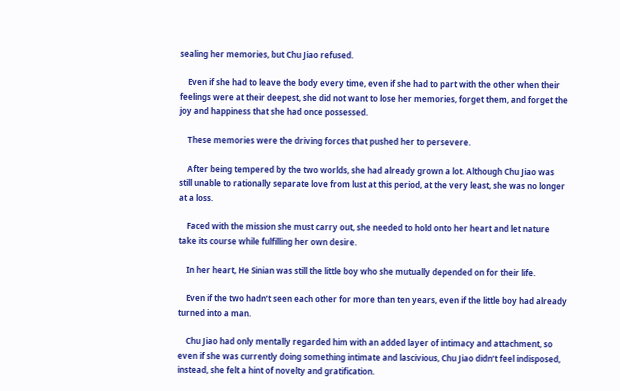sealing her memories, but Chu Jiao refused.

    Even if she had to leave the body every time, even if she had to part with the other when their feelings were at their deepest, she did not want to lose her memories, forget them, and forget the joy and happiness that she had once possessed.

    These memories were the driving forces that pushed her to persevere.

    After being tempered by the two worlds, she had already grown a lot. Although Chu Jiao was still unable to rationally separate love from lust at this period, at the very least, she was no longer at a loss.

    Faced with the mission she must carry out, she needed to hold onto her heart and let nature take its course while fulfilling her own desire.

    In her heart, He Sinian was still the little boy who she mutually depended on for their life.

    Even if the two hadn’t seen each other for more than ten years, even if the little boy had already turned into a man.

    Chu Jiao had only mentally regarded him with an added layer of intimacy and attachment, so even if she was currently doing something intimate and lascivious, Chu Jiao didn’t feel indisposed, instead, she felt a hint of novelty and gratification.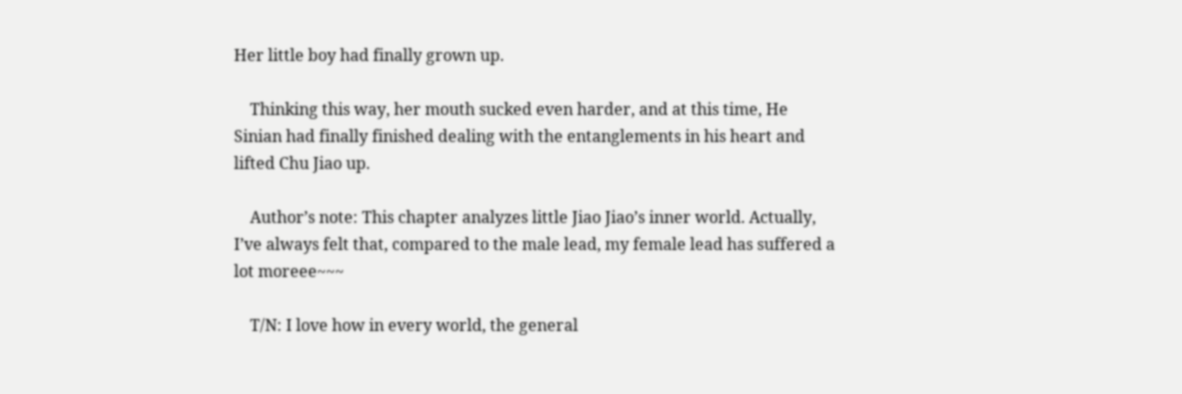Her little boy had finally grown up.

    Thinking this way, her mouth sucked even harder, and at this time, He Sinian had finally finished dealing with the entanglements in his heart and lifted Chu Jiao up.

    Author’s note: This chapter analyzes little Jiao Jiao’s inner world. Actually, I’ve always felt that, compared to the male lead, my female lead has suffered a lot moreee~~~

    T/N: I love how in every world, the general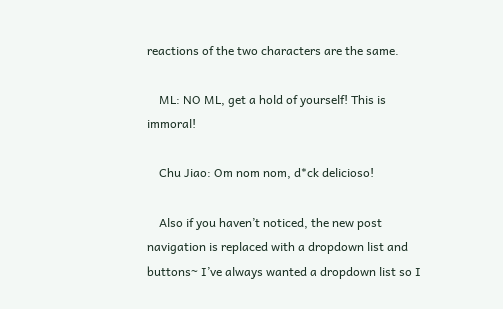reactions of the two characters are the same.

    ML: NO ML, get a hold of yourself! This is immoral!

    Chu Jiao: Om nom nom, d*ck delicioso!

    Also if you haven’t noticed, the new post navigation is replaced with a dropdown list and buttons~ I’ve always wanted a dropdown list so I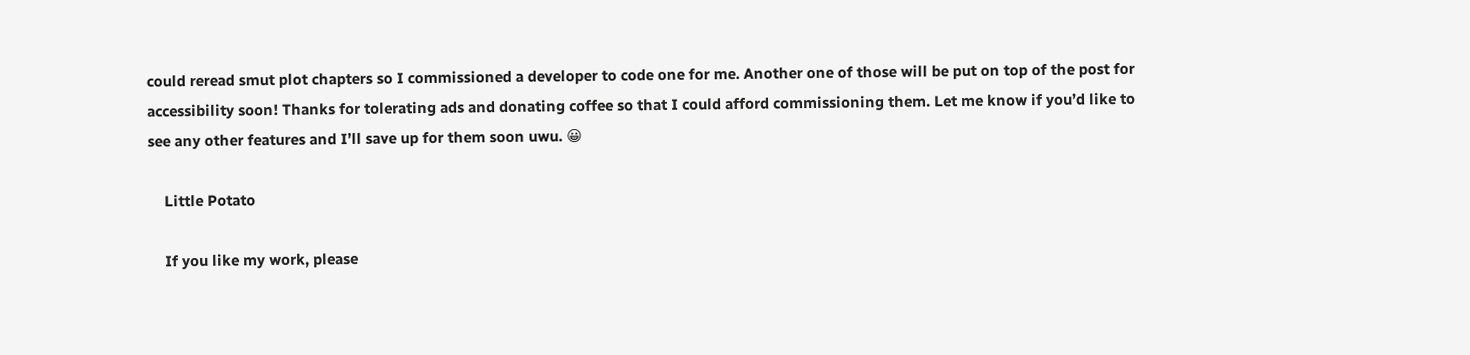could reread smut plot chapters so I commissioned a developer to code one for me. Another one of those will be put on top of the post for accessibility soon! Thanks for tolerating ads and donating coffee so that I could afford commissioning them. Let me know if you’d like to see any other features and I’ll save up for them soon uwu. 😀

    Little Potato

    If you like my work, please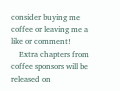consider buying me coffee or leaving me a like or comment!
    Extra chapters from coffee sponsors will be released on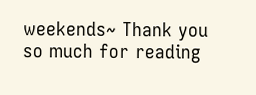weekends~ Thank you so much for reading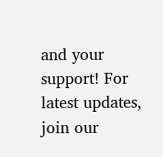and your support! For latest updates, join our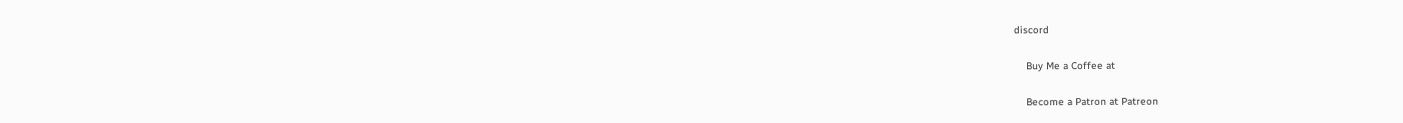discord

    Buy Me a Coffee at

    Become a Patron at Patreon